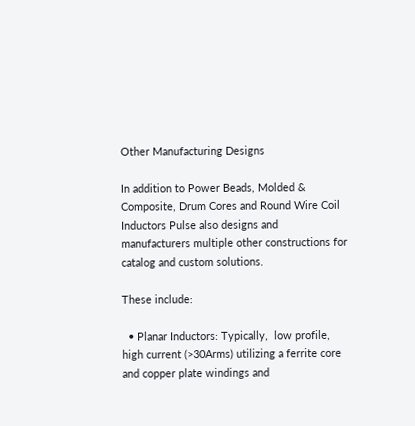Other Manufacturing Designs

In addition to Power Beads, Molded & Composite, Drum Cores and Round Wire Coil Inductors Pulse also designs and manufacturers multiple other constructions for catalog and custom solutions.

These include:

  • Planar Inductors: Typically,  low profile, high current (>30Arms) utilizing a ferrite core and copper plate windings and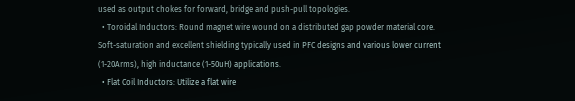used as output chokes for forward, bridge and push-pull topologies.
  • Toroidal Inductors: Round magnet wire wound on a distributed gap powder material core.    Soft-saturation and excellent shielding typically used in PFC designs and various lower current (1-20Arms), high inductance (1-50uH) applications.
  • Flat Coil Inductors: Utilize a flat wire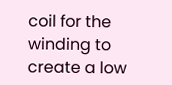coil for the winding to create a low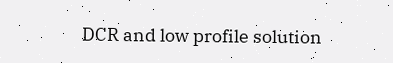DCR and low profile solution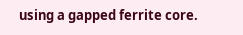using a gapped ferrite core.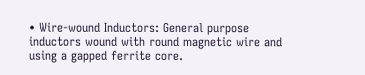• Wire-wound Inductors: General purpose inductors wound with round magnetic wire and using a gapped ferrite core.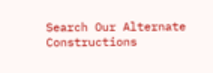Search Our Alternate Constructions